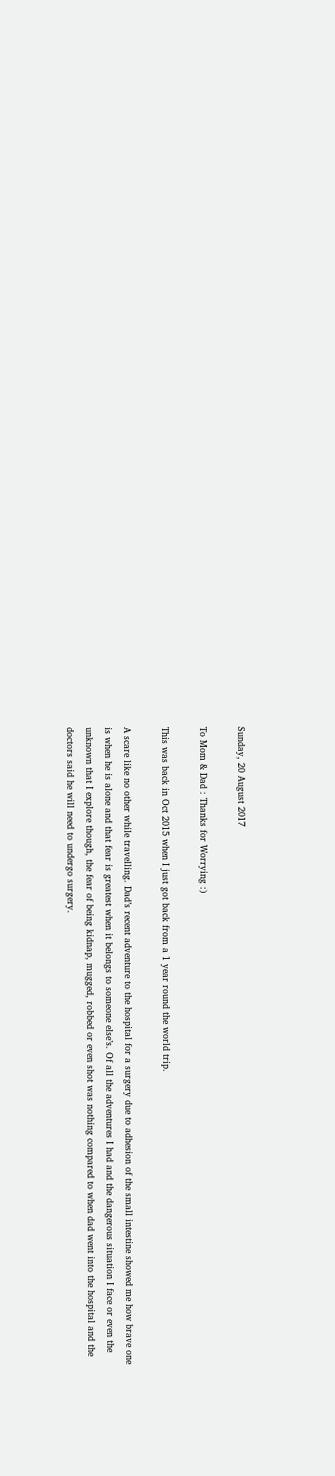Sunday, 20 August 2017

To Mom & Dad : Thanks for Worrying :)

This was back in Oct 2015 when I just got back from a 1 year round the world trip.

A scare like no other while travelling. Dad’s recent adventure to the hospital for a surgery due to adhesion of the small intestine showed me how brave one is when he is alone and that fear is greatest when it belongs to someone else’s. Of all the adventures I had and the dangerous situation I face or even the unknown that I explore though, the fear of being kidnap, mugged, robbed or even shot was nothing compared to when dad went into the hospital and the doctors said he will need to undergo surgery.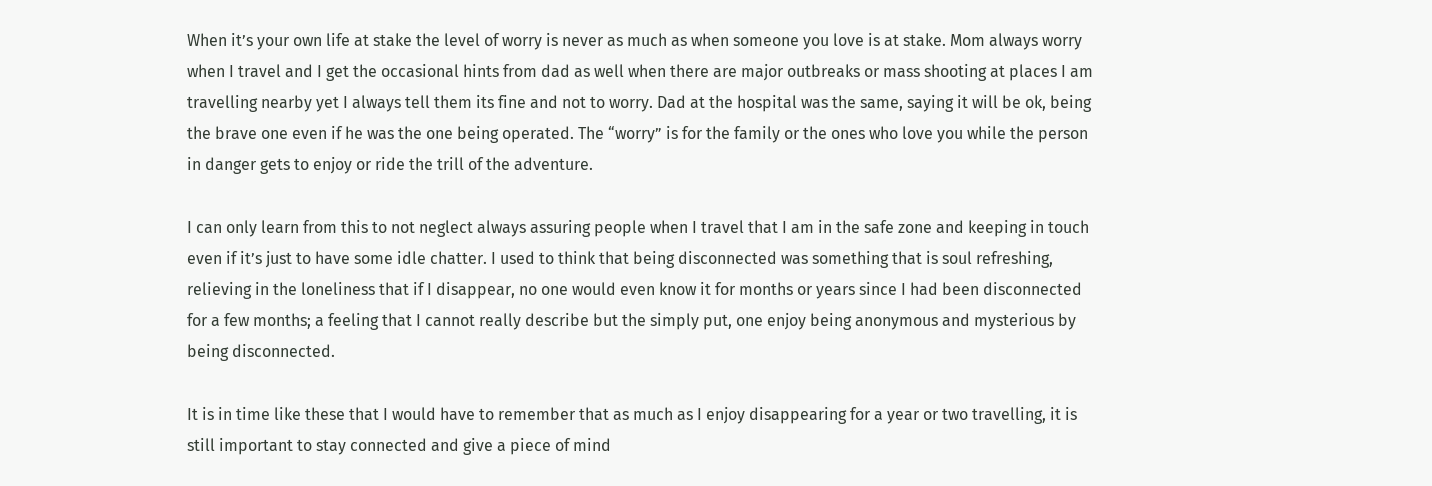When it’s your own life at stake the level of worry is never as much as when someone you love is at stake. Mom always worry when I travel and I get the occasional hints from dad as well when there are major outbreaks or mass shooting at places I am travelling nearby yet I always tell them its fine and not to worry. Dad at the hospital was the same, saying it will be ok, being the brave one even if he was the one being operated. The “worry” is for the family or the ones who love you while the person in danger gets to enjoy or ride the trill of the adventure.

I can only learn from this to not neglect always assuring people when I travel that I am in the safe zone and keeping in touch even if it’s just to have some idle chatter. I used to think that being disconnected was something that is soul refreshing, relieving in the loneliness that if I disappear, no one would even know it for months or years since I had been disconnected for a few months; a feeling that I cannot really describe but the simply put, one enjoy being anonymous and mysterious by being disconnected.

It is in time like these that I would have to remember that as much as I enjoy disappearing for a year or two travelling, it is still important to stay connected and give a piece of mind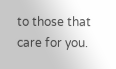to those that care for you.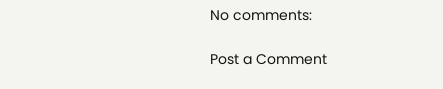No comments:

Post a Comment